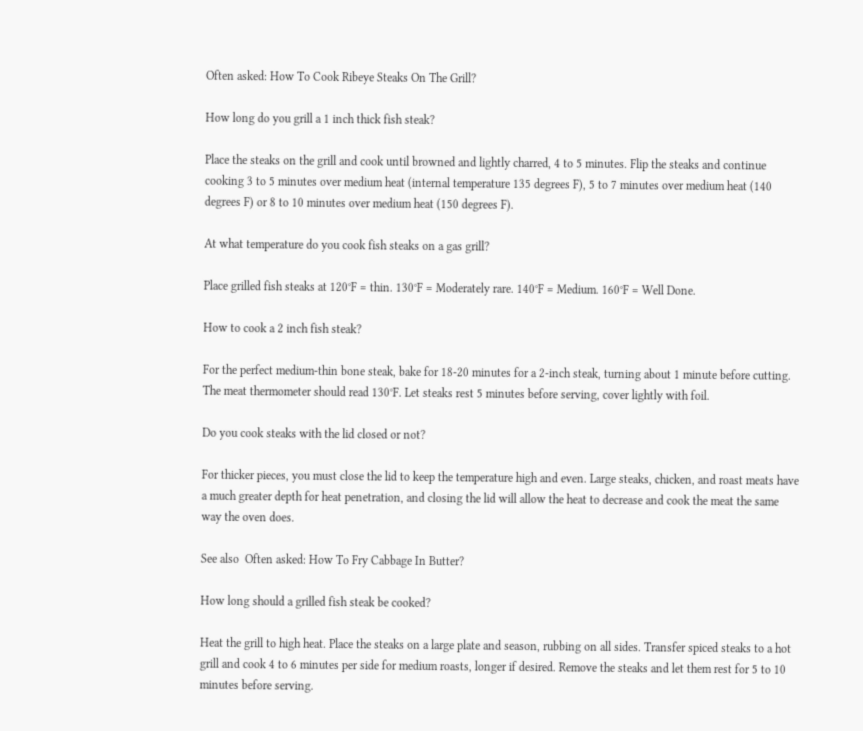Often asked: How To Cook Ribeye Steaks On The Grill?

How long do you grill a 1 inch thick fish steak?

Place the steaks on the grill and cook until browned and lightly charred, 4 to 5 minutes. Flip the steaks and continue cooking 3 to 5 minutes over medium heat (internal temperature 135 degrees F), 5 to 7 minutes over medium heat (140 degrees F) or 8 to 10 minutes over medium heat (150 degrees F).

At what temperature do you cook fish steaks on a gas grill?

Place grilled fish steaks at 120°F = thin. 130°F = Moderately rare. 140°F = Medium. 160°F = Well Done.

How to cook a 2 inch fish steak?

For the perfect medium-thin bone steak, bake for 18-20 minutes for a 2-inch steak, turning about 1 minute before cutting. The meat thermometer should read 130°F. Let steaks rest 5 minutes before serving, cover lightly with foil.

Do you cook steaks with the lid closed or not?

For thicker pieces, you must close the lid to keep the temperature high and even. Large steaks, chicken, and roast meats have a much greater depth for heat penetration, and closing the lid will allow the heat to decrease and cook the meat the same way the oven does.

See also  Often asked: How To Fry Cabbage In Butter?

How long should a grilled fish steak be cooked?

Heat the grill to high heat. Place the steaks on a large plate and season, rubbing on all sides. Transfer spiced steaks to a hot grill and cook 4 to 6 minutes per side for medium roasts, longer if desired. Remove the steaks and let them rest for 5 to 10 minutes before serving.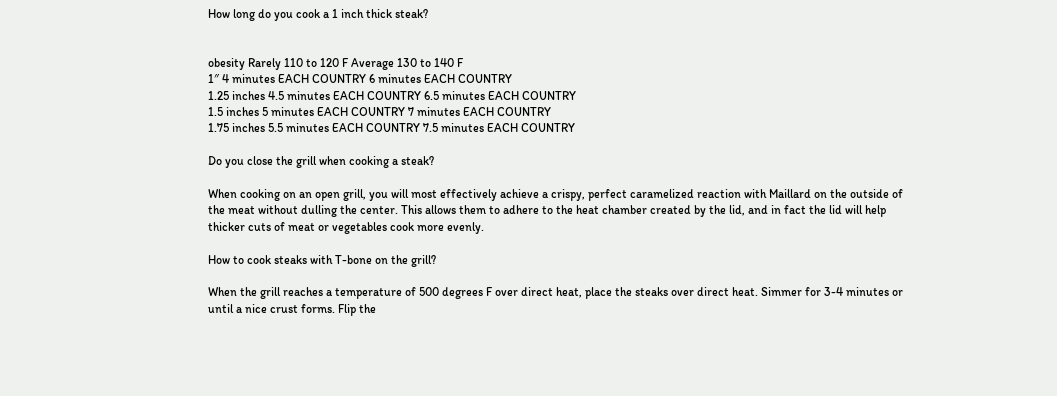How long do you cook a 1 inch thick steak?


obesity Rarely 110 to 120 F Average 130 to 140 F
1″ 4 minutes EACH COUNTRY 6 minutes EACH COUNTRY
1.25 inches 4.5 minutes EACH COUNTRY 6.5 minutes EACH COUNTRY
1.5 inches 5 minutes EACH COUNTRY 7 minutes EACH COUNTRY
1.75 inches 5.5 minutes EACH COUNTRY 7.5 minutes EACH COUNTRY

Do you close the grill when cooking a steak?

When cooking on an open grill, you will most effectively achieve a crispy, perfect caramelized reaction with Maillard on the outside of the meat without dulling the center. This allows them to adhere to the heat chamber created by the lid, and in fact the lid will help thicker cuts of meat or vegetables cook more evenly.

How to cook steaks with T-bone on the grill?

When the grill reaches a temperature of 500 degrees F over direct heat, place the steaks over direct heat. Simmer for 3-4 minutes or until a nice crust forms. Flip the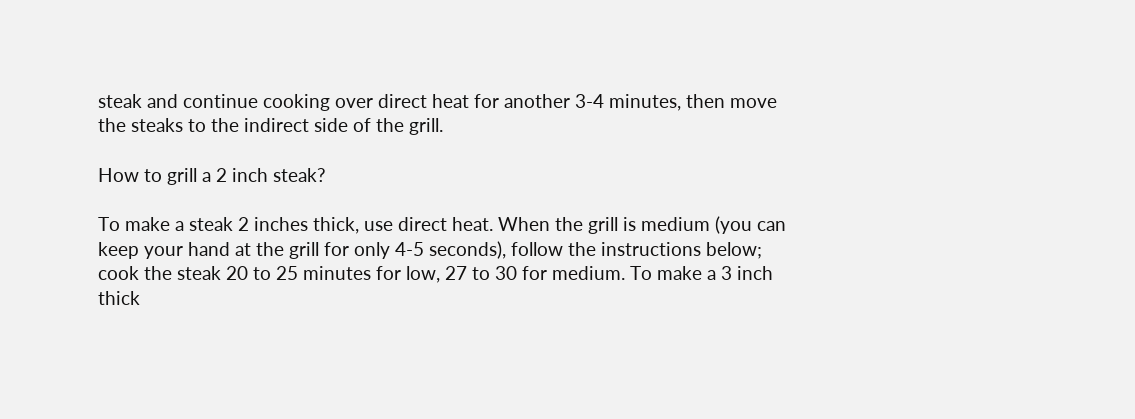steak and continue cooking over direct heat for another 3-4 minutes, then move the steaks to the indirect side of the grill.

How to grill a 2 inch steak?

To make a steak 2 inches thick, use direct heat. When the grill is medium (you can keep your hand at the grill for only 4-5 seconds), follow the instructions below; cook the steak 20 to 25 minutes for low, 27 to 30 for medium. To make a 3 inch thick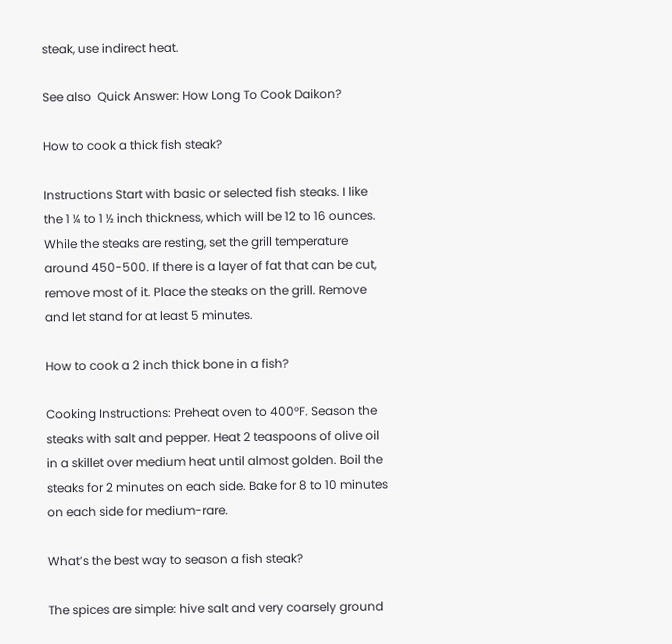steak, use indirect heat.

See also  Quick Answer: How Long To Cook Daikon?

How to cook a thick fish steak?

Instructions Start with basic or selected fish steaks. I like the 1 ¼ to 1 ½ inch thickness, which will be 12 to 16 ounces. While the steaks are resting, set the grill temperature around 450-500. If there is a layer of fat that can be cut, remove most of it. Place the steaks on the grill. Remove and let stand for at least 5 minutes.

How to cook a 2 inch thick bone in a fish?

Cooking Instructions: Preheat oven to 400°F. Season the steaks with salt and pepper. Heat 2 teaspoons of olive oil in a skillet over medium heat until almost golden. Boil the steaks for 2 minutes on each side. Bake for 8 to 10 minutes on each side for medium-rare.

What’s the best way to season a fish steak?

The spices are simple: hive salt and very coarsely ground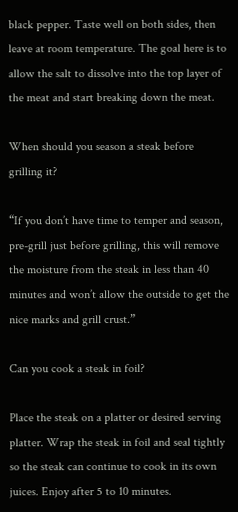black pepper. Taste well on both sides, then leave at room temperature. The goal here is to allow the salt to dissolve into the top layer of the meat and start breaking down the meat.

When should you season a steak before grilling it?

“If you don’t have time to temper and season, pre-grill just before grilling, this will remove the moisture from the steak in less than 40 minutes and won’t allow the outside to get the nice marks and grill crust.”

Can you cook a steak in foil?

Place the steak on a platter or desired serving platter. Wrap the steak in foil and seal tightly so the steak can continue to cook in its own juices. Enjoy after 5 to 10 minutes.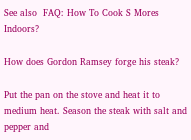See also  FAQ: How To Cook S Mores Indoors?

How does Gordon Ramsey forge his steak?

Put the pan on the stove and heat it to medium heat. Season the steak with salt and pepper and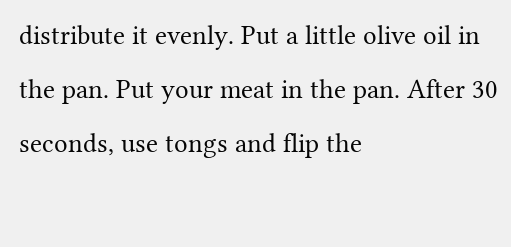distribute it evenly. Put a little olive oil in the pan. Put your meat in the pan. After 30 seconds, use tongs and flip the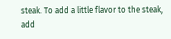steak. To add a little flavor to the steak, add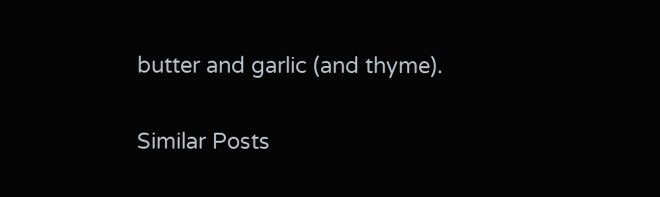butter and garlic (and thyme).

Similar Posts